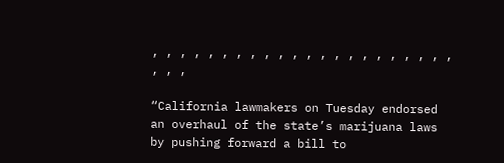, , , , , , , , , , , , , , , , , , , , , , , , ,

“California lawmakers on Tuesday endorsed an overhaul of the state’s marijuana laws by pushing forward a bill to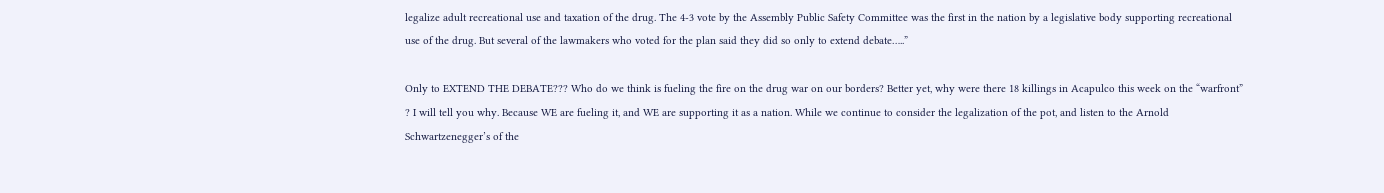legalize adult recreational use and taxation of the drug. The 4-3 vote by the Assembly Public Safety Committee was the first in the nation by a legislative body supporting recreational use of the drug. But several of the lawmakers who voted for the plan said they did so only to extend debate…..”

Only to EXTEND THE DEBATE??? Who do we think is fueling the fire on the drug war on our borders? Better yet, why were there 18 killings in Acapulco this week on the “warfront” ? I will tell you why. Because WE are fueling it, and WE are supporting it as a nation. While we continue to consider the legalization of the pot, and listen to the Arnold Schwartzenegger’s of the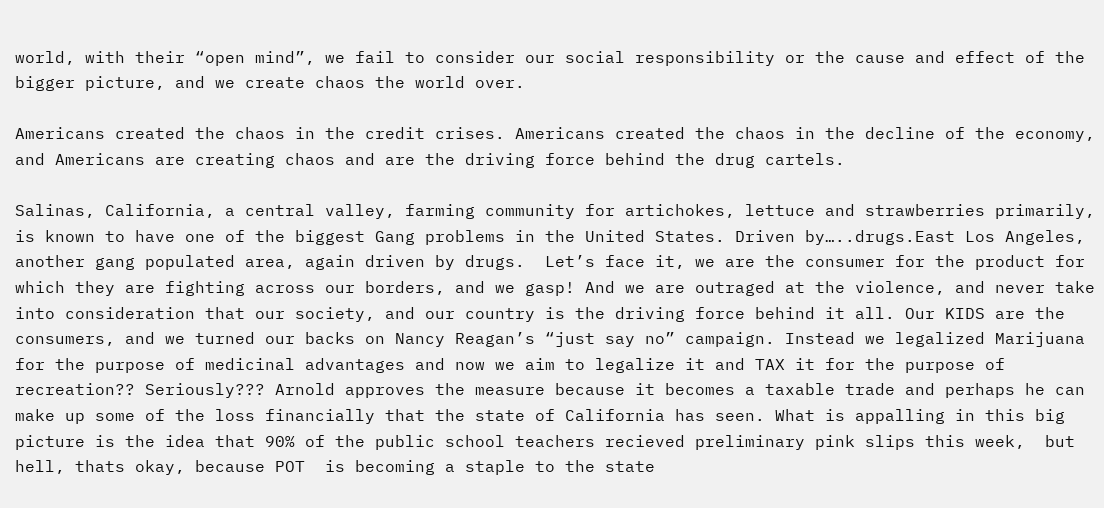world, with their “open mind”, we fail to consider our social responsibility or the cause and effect of the bigger picture, and we create chaos the world over.

Americans created the chaos in the credit crises. Americans created the chaos in the decline of the economy, and Americans are creating chaos and are the driving force behind the drug cartels.

Salinas, California, a central valley, farming community for artichokes, lettuce and strawberries primarily, is known to have one of the biggest Gang problems in the United States. Driven by…..drugs.East Los Angeles, another gang populated area, again driven by drugs.  Let’s face it, we are the consumer for the product for which they are fighting across our borders, and we gasp! And we are outraged at the violence, and never take into consideration that our society, and our country is the driving force behind it all. Our KIDS are the consumers, and we turned our backs on Nancy Reagan’s “just say no” campaign. Instead we legalized Marijuana for the purpose of medicinal advantages and now we aim to legalize it and TAX it for the purpose of recreation?? Seriously??? Arnold approves the measure because it becomes a taxable trade and perhaps he can make up some of the loss financially that the state of California has seen. What is appalling in this big picture is the idea that 90% of the public school teachers recieved preliminary pink slips this week,  but hell, thats okay, because POT  is becoming a staple to the state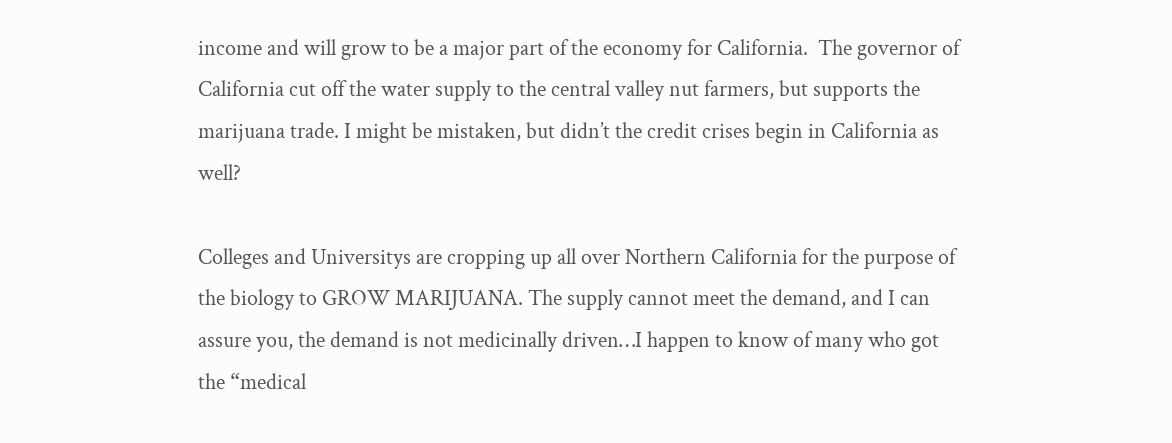income and will grow to be a major part of the economy for California.  The governor of California cut off the water supply to the central valley nut farmers, but supports the marijuana trade. I might be mistaken, but didn’t the credit crises begin in California as well?

Colleges and Universitys are cropping up all over Northern California for the purpose of the biology to GROW MARIJUANA. The supply cannot meet the demand, and I can assure you, the demand is not medicinally driven…I happen to know of many who got the “medical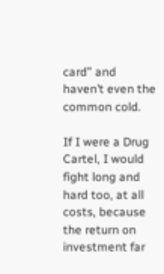card” and haven’t even the common cold.

If I were a Drug Cartel, I would fight long and hard too, at all costs, because the return on investment far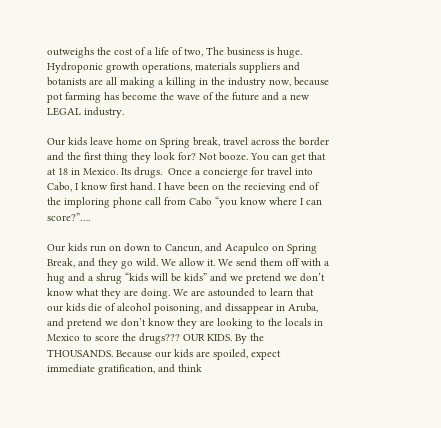outweighs the cost of a life of two, The business is huge. Hydroponic growth operations, materials suppliers and botanists are all making a killing in the industry now, because pot farming has become the wave of the future and a new LEGAL industry.

Our kids leave home on Spring break, travel across the border and the first thing they look for? Not booze. You can get that at 18 in Mexico. Its drugs.  Once a concierge for travel into Cabo, I know first hand. I have been on the recieving end of  the imploring phone call from Cabo “you know where I can score?”….

Our kids run on down to Cancun, and Acapulco on Spring Break, and they go wild. We allow it. We send them off with a hug and a shrug “kids will be kids” and we pretend we don’t know what they are doing. We are astounded to learn that our kids die of alcohol poisoning, and dissappear in Aruba, and pretend we don’t know they are looking to the locals in Mexico to score the drugs??? OUR KIDS. By the THOUSANDS. Because our kids are spoiled, expect immediate gratification, and think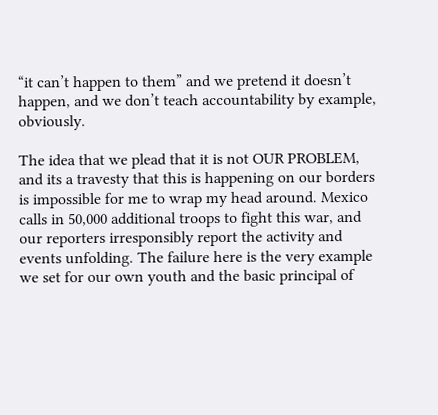“it can’t happen to them” and we pretend it doesn’t happen, and we don’t teach accountability by example, obviously.

The idea that we plead that it is not OUR PROBLEM, and its a travesty that this is happening on our borders is impossible for me to wrap my head around. Mexico calls in 50,000 additional troops to fight this war, and our reporters irresponsibly report the activity and events unfolding. The failure here is the very example we set for our own youth and the basic principal of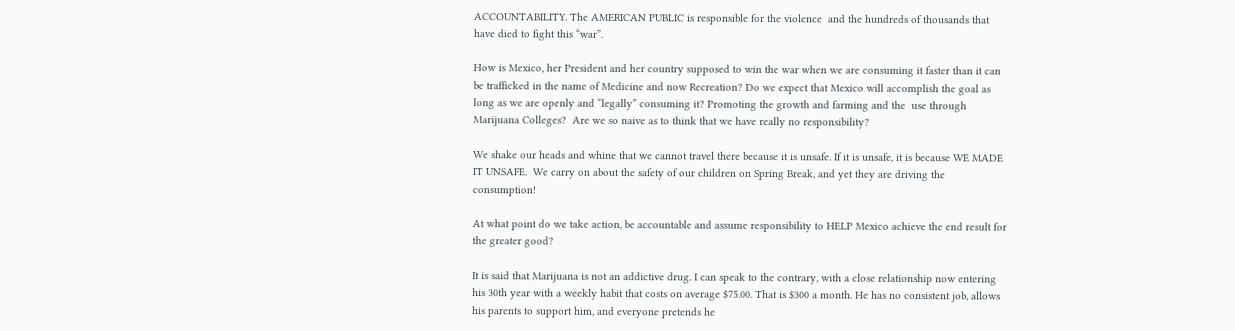ACCOUNTABILITY. The AMERICAN PUBLIC is responsible for the violence  and the hundreds of thousands that have died to fight this “war”.

How is Mexico, her President and her country supposed to win the war when we are consuming it faster than it can be trafficked in the name of Medicine and now Recreation? Do we expect that Mexico will accomplish the goal as long as we are openly and “legally” consuming it? Promoting the growth and farming and the  use through  Marijuana Colleges?  Are we so naive as to think that we have really no responsibility?

We shake our heads and whine that we cannot travel there because it is unsafe. If it is unsafe, it is because WE MADE IT UNSAFE.  We carry on about the safety of our children on Spring Break, and yet they are driving the consumption!

At what point do we take action, be accountable and assume responsibility to HELP Mexico achieve the end result for the greater good?

It is said that Marijuana is not an addictive drug. I can speak to the contrary, with a close relationship now entering his 30th year with a weekly habit that costs on average $75.00. That is $300 a month. He has no consistent job, allows his parents to support him, and everyone pretends he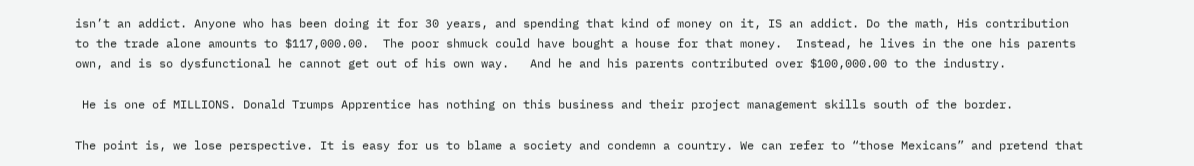isn’t an addict. Anyone who has been doing it for 30 years, and spending that kind of money on it, IS an addict. Do the math, His contribution to the trade alone amounts to $117,000.00.  The poor shmuck could have bought a house for that money.  Instead, he lives in the one his parents own, and is so dysfunctional he cannot get out of his own way.   And he and his parents contributed over $100,000.00 to the industry.

 He is one of MILLIONS. Donald Trumps Apprentice has nothing on this business and their project management skills south of the border.

The point is, we lose perspective. It is easy for us to blame a society and condemn a country. We can refer to “those Mexicans” and pretend that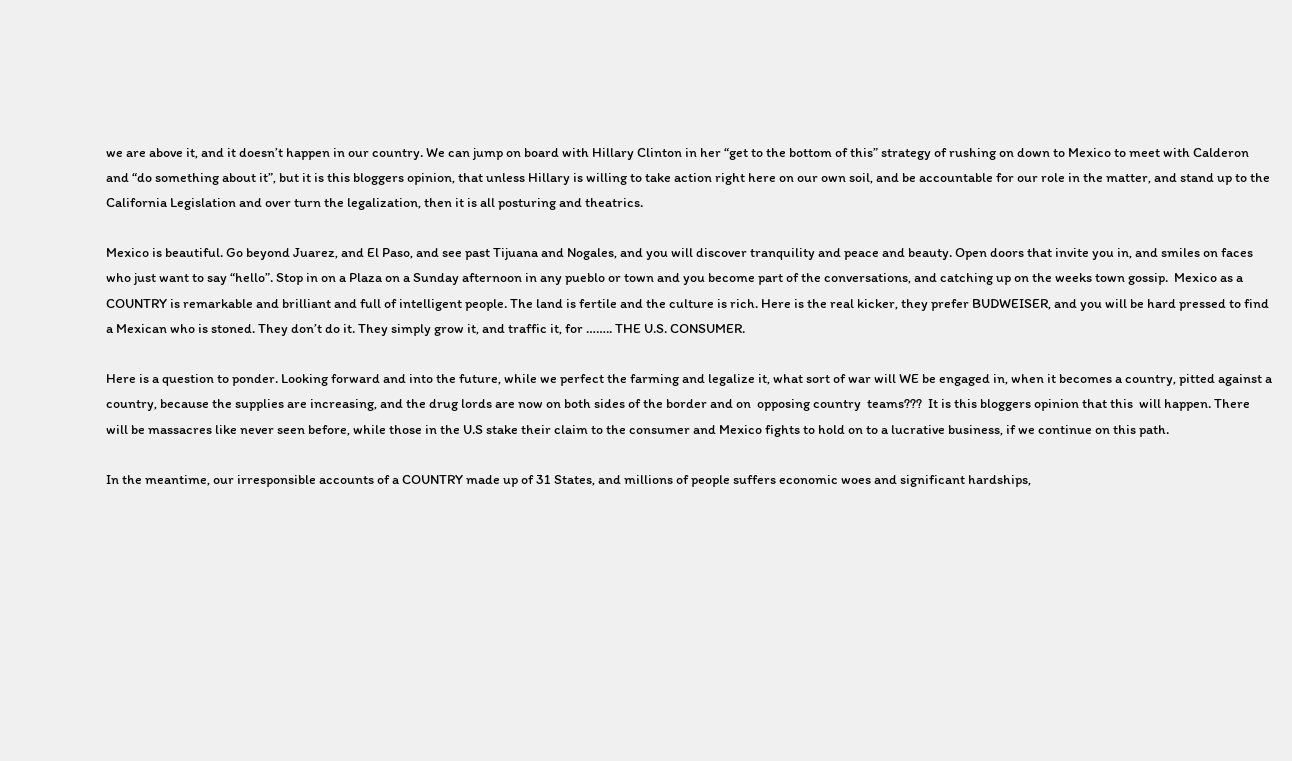we are above it, and it doesn’t happen in our country. We can jump on board with Hillary Clinton in her “get to the bottom of this” strategy of rushing on down to Mexico to meet with Calderon and “do something about it”, but it is this bloggers opinion, that unless Hillary is willing to take action right here on our own soil, and be accountable for our role in the matter, and stand up to the California Legislation and over turn the legalization, then it is all posturing and theatrics.

Mexico is beautiful. Go beyond Juarez, and El Paso, and see past Tijuana and Nogales, and you will discover tranquility and peace and beauty. Open doors that invite you in, and smiles on faces who just want to say “hello”. Stop in on a Plaza on a Sunday afternoon in any pueblo or town and you become part of the conversations, and catching up on the weeks town gossip.  Mexico as a COUNTRY is remarkable and brilliant and full of intelligent people. The land is fertile and the culture is rich. Here is the real kicker, they prefer BUDWEISER, and you will be hard pressed to find a Mexican who is stoned. They don’t do it. They simply grow it, and traffic it, for …….. THE U.S. CONSUMER.

Here is a question to ponder. Looking forward and into the future, while we perfect the farming and legalize it, what sort of war will WE be engaged in, when it becomes a country, pitted against a country, because the supplies are increasing, and the drug lords are now on both sides of the border and on  opposing country  teams???  It is this bloggers opinion that this  will happen. There will be massacres like never seen before, while those in the U.S stake their claim to the consumer and Mexico fights to hold on to a lucrative business, if we continue on this path.

In the meantime, our irresponsible accounts of a COUNTRY made up of 31 States, and millions of people suffers economic woes and significant hardships,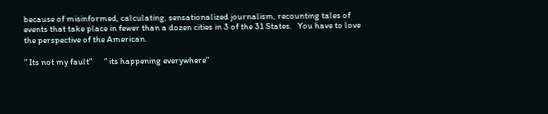because of misinformed, calculating, sensationalized journalism, recounting tales of events that take place in fewer than a dozen cities in 3 of the 31 States.   You have to love the perspective of the American.

” Its not my fault”      ” its happening everywhere”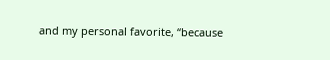and my personal favorite, “because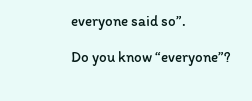everyone said so”.

Do you know “everyone”?